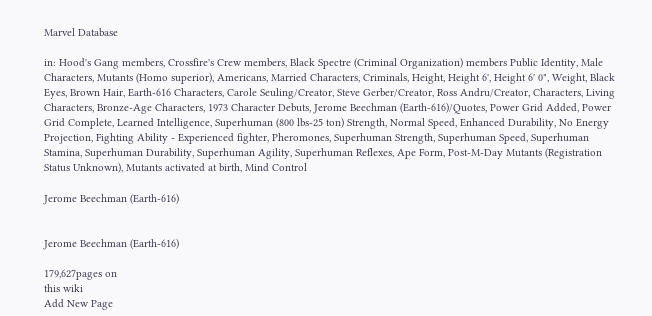Marvel Database

in: Hood's Gang members, Crossfire's Crew members, Black Spectre (Criminal Organization) members Public Identity, Male Characters, Mutants (Homo superior), Americans, Married Characters, Criminals, Height, Height 6', Height 6' 0", Weight, Black Eyes, Brown Hair, Earth-616 Characters, Carole Seuling/Creator, Steve Gerber/Creator, Ross Andru/Creator, Characters, Living Characters, Bronze-Age Characters, 1973 Character Debuts, Jerome Beechman (Earth-616)/Quotes, Power Grid Added, Power Grid Complete, Learned Intelligence, Superhuman (800 lbs-25 ton) Strength, Normal Speed, Enhanced Durability, No Energy Projection, Fighting Ability - Experienced fighter, Pheromones, Superhuman Strength, Superhuman Speed, Superhuman Stamina, Superhuman Durability, Superhuman Agility, Superhuman Reflexes, Ape Form, Post-M-Day Mutants (Registration Status Unknown), Mutants activated at birth, Mind Control

Jerome Beechman (Earth-616)


Jerome Beechman (Earth-616)

179,627pages on
this wiki
Add New Page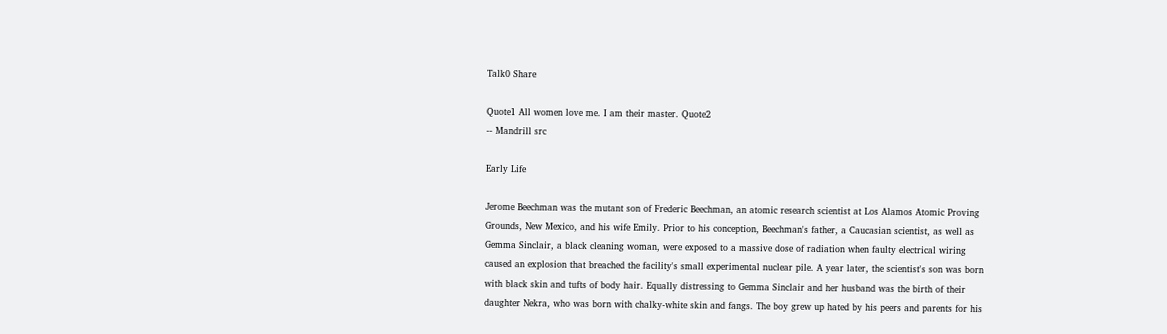Talk0 Share

Quote1 All women love me. I am their master. Quote2
-- Mandrill src

Early Life

Jerome Beechman was the mutant son of Frederic Beechman, an atomic research scientist at Los Alamos Atomic Proving Grounds, New Mexico, and his wife Emily. Prior to his conception, Beechman's father, a Caucasian scientist, as well as Gemma Sinclair, a black cleaning woman, were exposed to a massive dose of radiation when faulty electrical wiring caused an explosion that breached the facility's small experimental nuclear pile. A year later, the scientist's son was born with black skin and tufts of body hair. Equally distressing to Gemma Sinclair and her husband was the birth of their daughter Nekra, who was born with chalky-white skin and fangs. The boy grew up hated by his peers and parents for his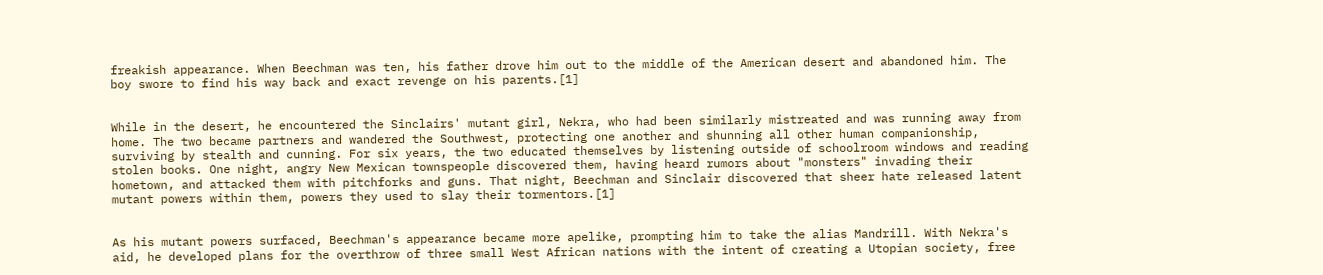freakish appearance. When Beechman was ten, his father drove him out to the middle of the American desert and abandoned him. The boy swore to find his way back and exact revenge on his parents.[1]


While in the desert, he encountered the Sinclairs' mutant girl, Nekra, who had been similarly mistreated and was running away from home. The two became partners and wandered the Southwest, protecting one another and shunning all other human companionship, surviving by stealth and cunning. For six years, the two educated themselves by listening outside of schoolroom windows and reading stolen books. One night, angry New Mexican townspeople discovered them, having heard rumors about "monsters" invading their hometown, and attacked them with pitchforks and guns. That night, Beechman and Sinclair discovered that sheer hate released latent mutant powers within them, powers they used to slay their tormentors.[1]


As his mutant powers surfaced, Beechman's appearance became more apelike, prompting him to take the alias Mandrill. With Nekra's aid, he developed plans for the overthrow of three small West African nations with the intent of creating a Utopian society, free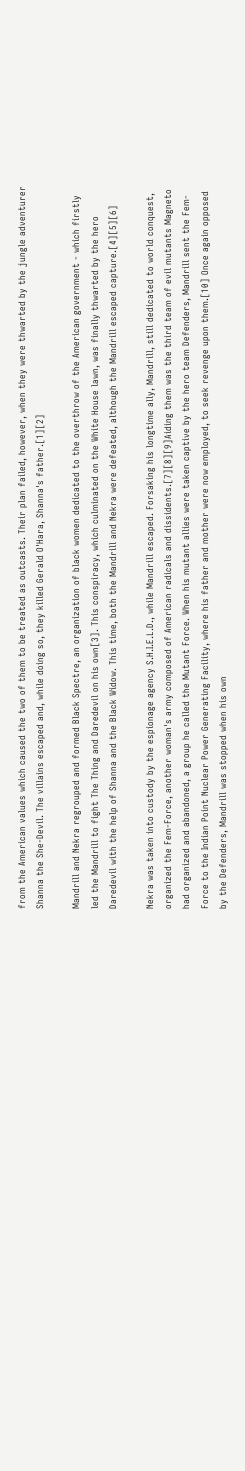from the American values which caused the two of them to be treated as outcasts. Their plan failed, however, when they were thwarted by the jungle adventurer Shanna the She-Devil. The villains escaped and, while doing so, they killed Gerald O'Hara, Shanna's father.[1][2]

Mandrill and Nekra regrouped and formed Black Spectre, an organization of black women dedicated to the overthrow of the American government - which firstly led the Mandrill to fight The Thing and Daredevil on his own[3]. This conspiracy, which culminated on the White House lawn, was finally thwarted by the hero Daredevil with the help of Shanna and the Black Widow. This time, both the Mandrill and Nekra were defeated, although the Mandrill escaped capture.[4][5][6]

Nekra was taken into custody by the espionage agency S.H.I.E.L.D., while Mandrill escaped. Forsaking his longtime ally, Mandrill, still dedicated to world conquest, organized the Fem-Force, another woman's army composed of American radicals and dissidents.[7][8][9]Aiding them was the third team of evil mutants Magneto had organized and abandoned, a group he called the Mutant Force. When his mutant allies were taken captive by the hero team Defenders, Mandrill sent the Fem-Force to the Indian Point Nuclear Power Generating Facility, where his father and mother were now employed, to seek revenge upon them.[10] Once again opposed by the Defenders, Mandrill was stopped when his own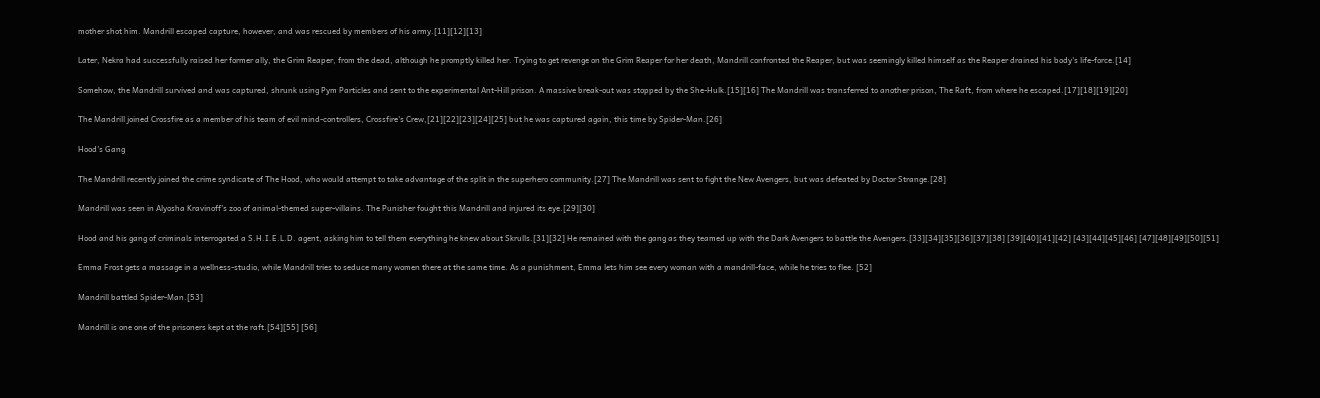mother shot him. Mandrill escaped capture, however, and was rescued by members of his army.[11][12][13]

Later, Nekra had successfully raised her former ally, the Grim Reaper, from the dead, although he promptly killed her. Trying to get revenge on the Grim Reaper for her death, Mandrill confronted the Reaper, but was seemingly killed himself as the Reaper drained his body's life-force.[14]

Somehow, the Mandrill survived and was captured, shrunk using Pym Particles and sent to the experimental Ant-Hill prison. A massive break-out was stopped by the She-Hulk.[15][16] The Mandrill was transferred to another prison, The Raft, from where he escaped.[17][18][19][20]

The Mandrill joined Crossfire as a member of his team of evil mind-controllers, Crossfire's Crew,[21][22][23][24][25] but he was captured again, this time by Spider-Man.[26]

Hood's Gang

The Mandrill recently joined the crime syndicate of The Hood, who would attempt to take advantage of the split in the superhero community.[27] The Mandrill was sent to fight the New Avengers, but was defeated by Doctor Strange.[28]

Mandrill was seen in Alyosha Kravinoff's zoo of animal-themed super-villains. The Punisher fought this Mandrill and injured its eye.[29][30]

Hood and his gang of criminals interrogated a S.H.I.E.L.D. agent, asking him to tell them everything he knew about Skrulls.[31][32] He remained with the gang as they teamed up with the Dark Avengers to battle the Avengers.[33][34][35][36][37][38] [39][40][41][42] [43][44][45][46] [47][48][49][50][51]

Emma Frost gets a massage in a wellness-studio, while Mandrill tries to seduce many women there at the same time. As a punishment, Emma lets him see every woman with a mandrill-face, while he tries to flee. [52]

Mandrill battled Spider-Man.[53]

Mandrill is one one of the prisoners kept at the raft.[54][55] [56]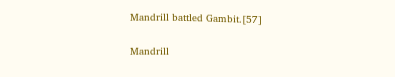Mandrill battled Gambit.[57]

Mandrill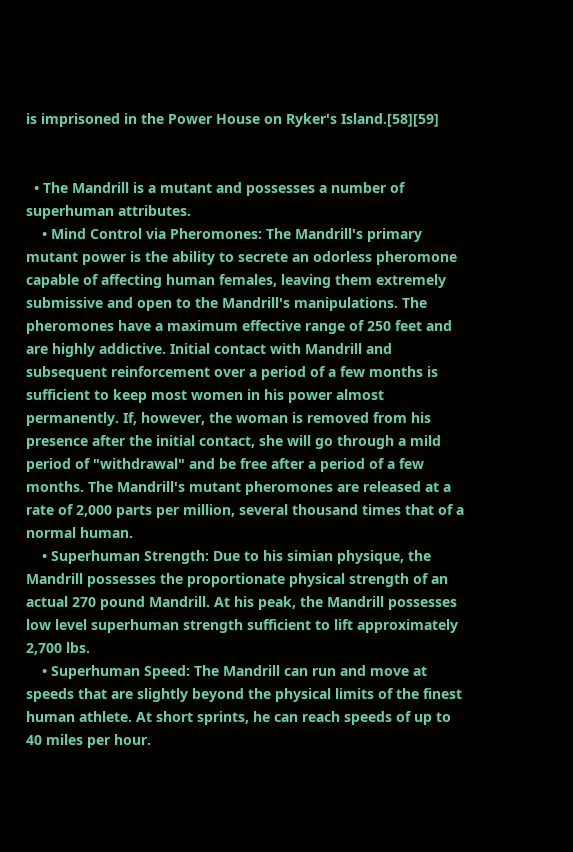is imprisoned in the Power House on Ryker's Island.[58][59]


  • The Mandrill is a mutant and possesses a number of superhuman attributes.
    • Mind Control via Pheromones: The Mandrill's primary mutant power is the ability to secrete an odorless pheromone capable of affecting human females, leaving them extremely submissive and open to the Mandrill's manipulations. The pheromones have a maximum effective range of 250 feet and are highly addictive. Initial contact with Mandrill and subsequent reinforcement over a period of a few months is sufficient to keep most women in his power almost permanently. If, however, the woman is removed from his presence after the initial contact, she will go through a mild period of "withdrawal" and be free after a period of a few months. The Mandrill's mutant pheromones are released at a rate of 2,000 parts per million, several thousand times that of a normal human.
    • Superhuman Strength: Due to his simian physique, the Mandrill possesses the proportionate physical strength of an actual 270 pound Mandrill. At his peak, the Mandrill possesses low level superhuman strength sufficient to lift approximately 2,700 lbs.
    • Superhuman Speed: The Mandrill can run and move at speeds that are slightly beyond the physical limits of the finest human athlete. At short sprints, he can reach speeds of up to 40 miles per hour.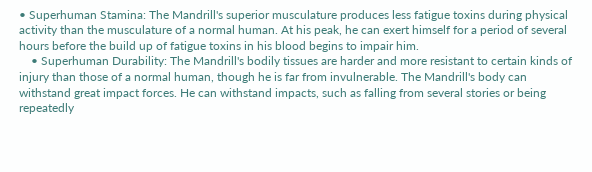• Superhuman Stamina: The Mandrill's superior musculature produces less fatigue toxins during physical activity than the musculature of a normal human. At his peak, he can exert himself for a period of several hours before the build up of fatigue toxins in his blood begins to impair him.
    • Superhuman Durability: The Mandrill's bodily tissues are harder and more resistant to certain kinds of injury than those of a normal human, though he is far from invulnerable. The Mandrill's body can withstand great impact forces. He can withstand impacts, such as falling from several stories or being repeatedly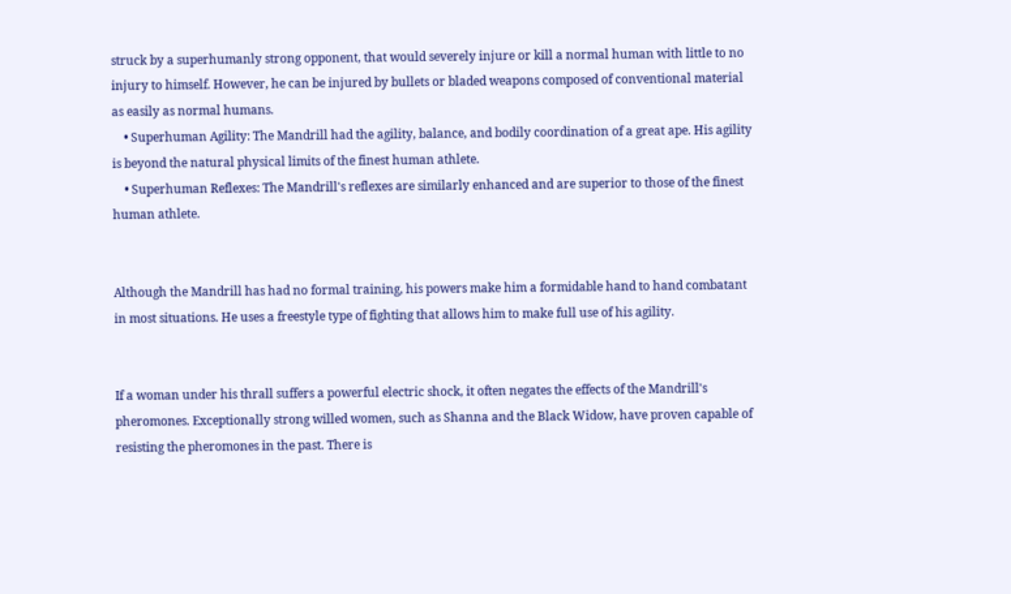struck by a superhumanly strong opponent, that would severely injure or kill a normal human with little to no injury to himself. However, he can be injured by bullets or bladed weapons composed of conventional material as easily as normal humans.
    • Superhuman Agility: The Mandrill had the agility, balance, and bodily coordination of a great ape. His agility is beyond the natural physical limits of the finest human athlete.
    • Superhuman Reflexes: The Mandrill's reflexes are similarly enhanced and are superior to those of the finest human athlete.


Although the Mandrill has had no formal training, his powers make him a formidable hand to hand combatant in most situations. He uses a freestyle type of fighting that allows him to make full use of his agility.


If a woman under his thrall suffers a powerful electric shock, it often negates the effects of the Mandrill's pheromones. Exceptionally strong willed women, such as Shanna and the Black Widow, have proven capable of resisting the pheromones in the past. There is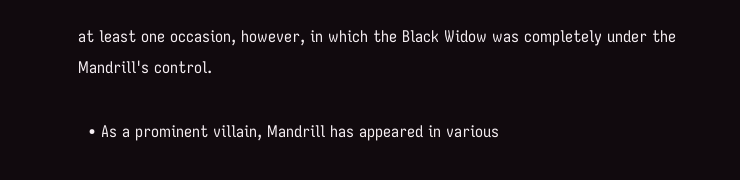at least one occasion, however, in which the Black Widow was completely under the Mandrill's control.

  • As a prominent villain, Mandrill has appeared in various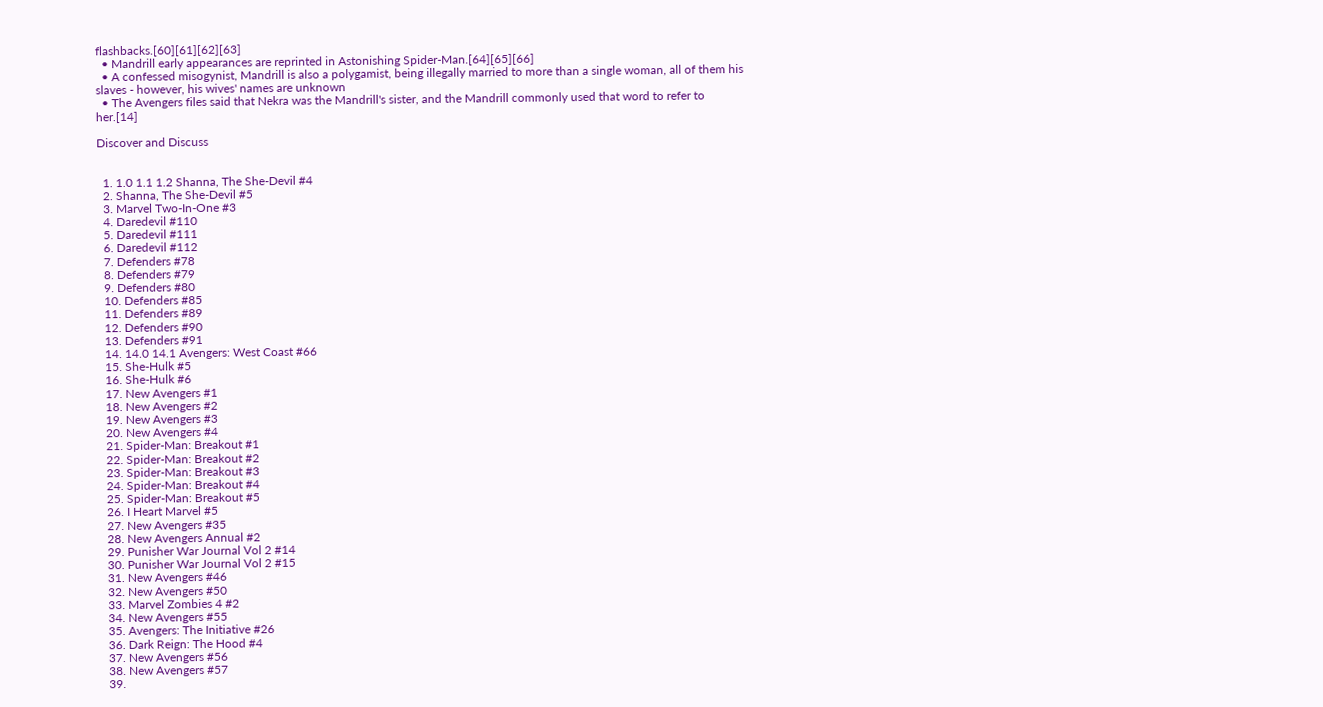flashbacks.[60][61][62][63]
  • Mandrill early appearances are reprinted in Astonishing Spider-Man.[64][65][66]
  • A confessed misogynist, Mandrill is also a polygamist, being illegally married to more than a single woman, all of them his slaves - however, his wives' names are unknown
  • The Avengers files said that Nekra was the Mandrill's sister, and the Mandrill commonly used that word to refer to her.[14]

Discover and Discuss


  1. 1.0 1.1 1.2 Shanna, The She-Devil #4
  2. Shanna, The She-Devil #5
  3. Marvel Two-In-One #3
  4. Daredevil #110
  5. Daredevil #111
  6. Daredevil #112
  7. Defenders #78
  8. Defenders #79
  9. Defenders #80
  10. Defenders #85
  11. Defenders #89
  12. Defenders #90
  13. Defenders #91
  14. 14.0 14.1 Avengers: West Coast #66
  15. She-Hulk #5
  16. She-Hulk #6
  17. New Avengers #1
  18. New Avengers #2
  19. New Avengers #3
  20. New Avengers #4
  21. Spider-Man: Breakout #1
  22. Spider-Man: Breakout #2
  23. Spider-Man: Breakout #3
  24. Spider-Man: Breakout #4
  25. Spider-Man: Breakout #5
  26. I Heart Marvel #5
  27. New Avengers #35
  28. New Avengers Annual #2
  29. Punisher War Journal Vol 2 #14
  30. Punisher War Journal Vol 2 #15
  31. New Avengers #46
  32. New Avengers #50
  33. Marvel Zombies 4 #2
  34. New Avengers #55
  35. Avengers: The Initiative #26
  36. Dark Reign: The Hood #4
  37. New Avengers #56
  38. New Avengers #57
  39.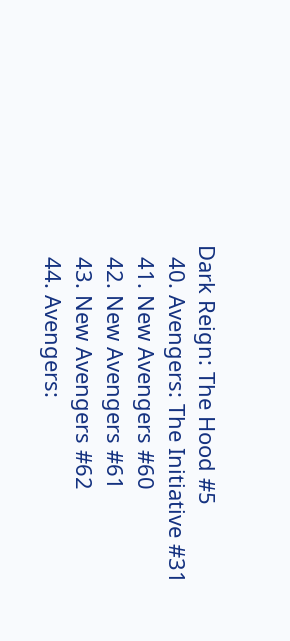Dark Reign: The Hood #5
  40. Avengers: The Initiative #31
  41. New Avengers #60
  42. New Avengers #61
  43. New Avengers #62
  44. Avengers: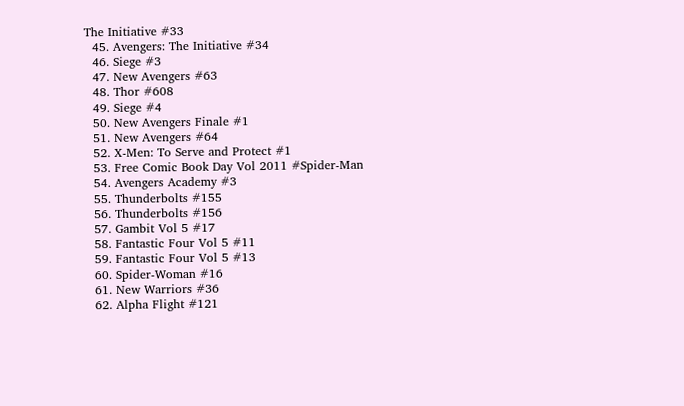The Initiative #33
  45. Avengers: The Initiative #34
  46. Siege #3
  47. New Avengers #63
  48. Thor #608
  49. Siege #4
  50. New Avengers Finale #1
  51. New Avengers #64
  52. X-Men: To Serve and Protect #1
  53. Free Comic Book Day Vol 2011 #Spider-Man
  54. Avengers Academy #3
  55. Thunderbolts #155
  56. Thunderbolts #156
  57. Gambit Vol 5 #17
  58. Fantastic Four Vol 5 #11
  59. Fantastic Four Vol 5 #13
  60. Spider-Woman #16
  61. New Warriors #36
  62. Alpha Flight #121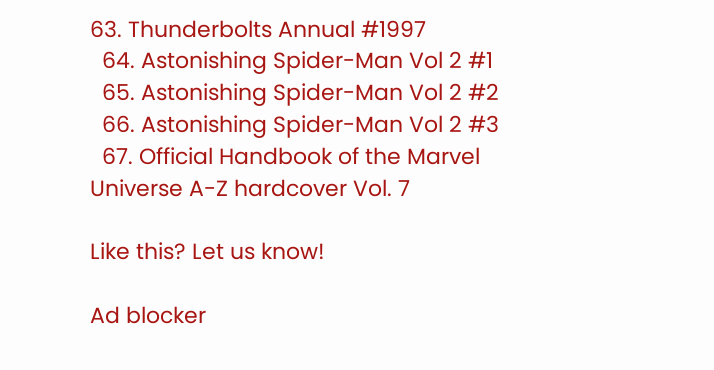63. Thunderbolts Annual #1997
  64. Astonishing Spider-Man Vol 2 #1
  65. Astonishing Spider-Man Vol 2 #2
  66. Astonishing Spider-Man Vol 2 #3
  67. Official Handbook of the Marvel Universe A-Z hardcover Vol. 7

Like this? Let us know!

Ad blocker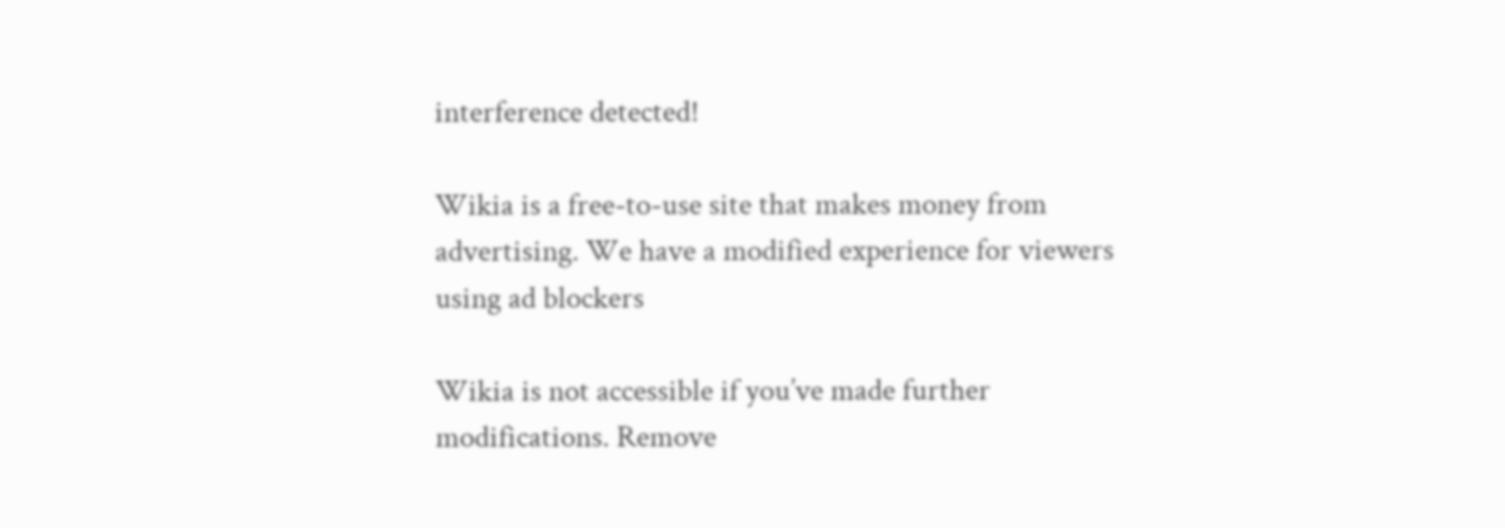interference detected!

Wikia is a free-to-use site that makes money from advertising. We have a modified experience for viewers using ad blockers

Wikia is not accessible if you’ve made further modifications. Remove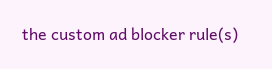the custom ad blocker rule(s)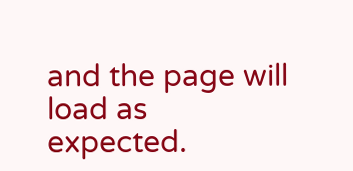and the page will load as expected.